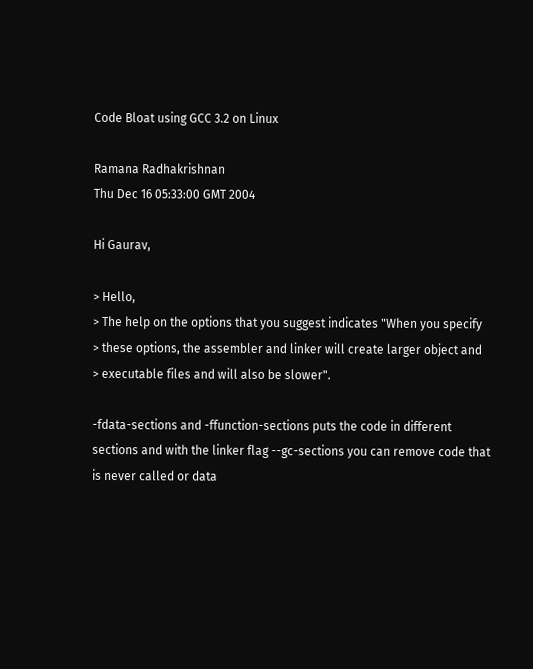Code Bloat using GCC 3.2 on Linux

Ramana Radhakrishnan
Thu Dec 16 05:33:00 GMT 2004

Hi Gaurav,

> Hello,
> The help on the options that you suggest indicates "When you specify
> these options, the assembler and linker will create larger object and
> executable files and will also be slower".

-fdata-sections and -ffunction-sections puts the code in different
sections and with the linker flag --gc-sections you can remove code that
is never called or data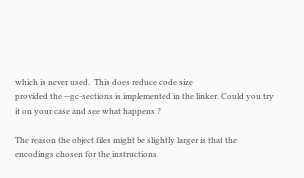which is never used.  This does reduce code size
provided the --gc-sections is implemented in the linker. Could you try
it on your case and see what happens ?

The reason the object files might be slightly larger is that the
encodings chosen for the instructions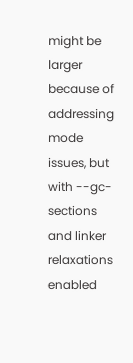might be larger because of
addressing mode issues, but with --gc-sections and linker relaxations
enabled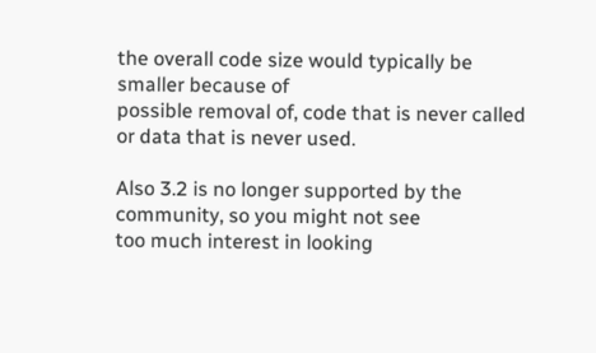the overall code size would typically be smaller because of
possible removal of, code that is never called or data that is never used.

Also 3.2 is no longer supported by the community, so you might not see
too much interest in looking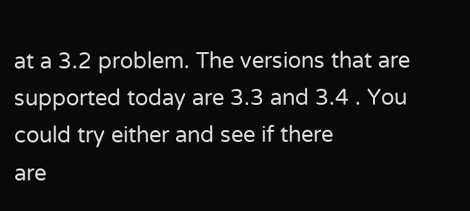at a 3.2 problem. The versions that are
supported today are 3.3 and 3.4 . You could try either and see if there
are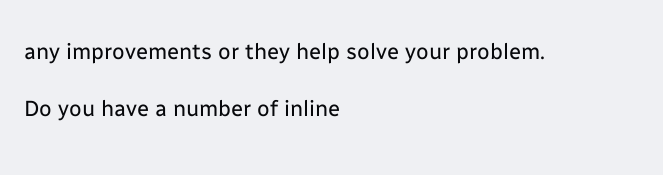any improvements or they help solve your problem.

Do you have a number of inline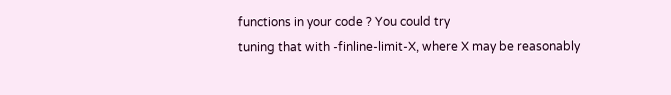functions in your code ? You could try
tuning that with -finline-limit-X, where X may be reasonably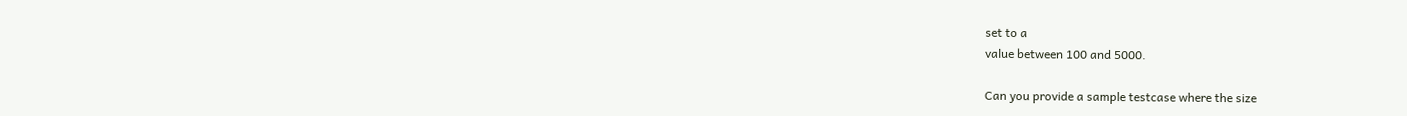set to a
value between 100 and 5000.

Can you provide a sample testcase where the size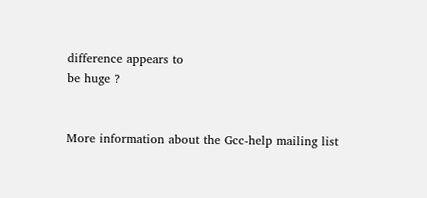difference appears to
be huge ?


More information about the Gcc-help mailing list